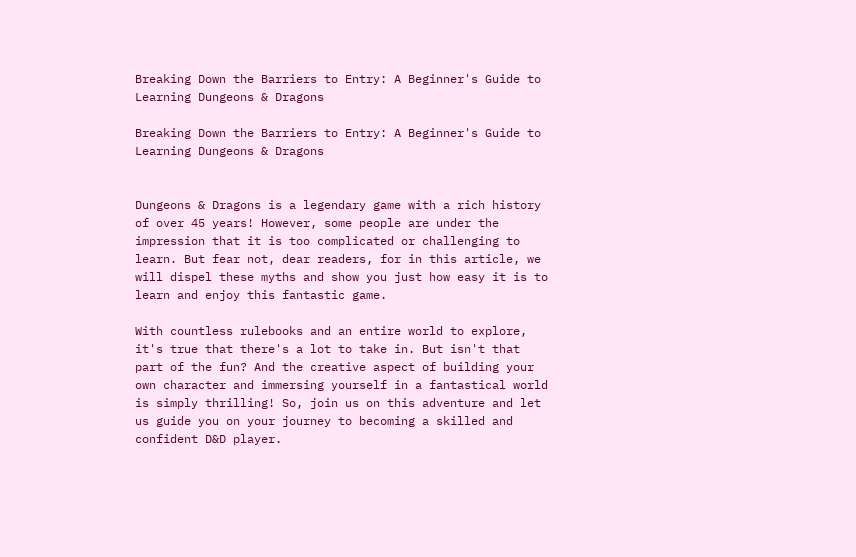Breaking Down the Barriers to Entry: A Beginner's Guide to Learning Dungeons & Dragons

Breaking Down the Barriers to Entry: A Beginner's Guide to Learning Dungeons & Dragons


Dungeons & Dragons is a legendary game with a rich history of over 45 years! However, some people are under the impression that it is too complicated or challenging to learn. But fear not, dear readers, for in this article, we will dispel these myths and show you just how easy it is to learn and enjoy this fantastic game.

With countless rulebooks and an entire world to explore, it's true that there's a lot to take in. But isn't that part of the fun? And the creative aspect of building your own character and immersing yourself in a fantastical world is simply thrilling! So, join us on this adventure and let us guide you on your journey to becoming a skilled and confident D&D player.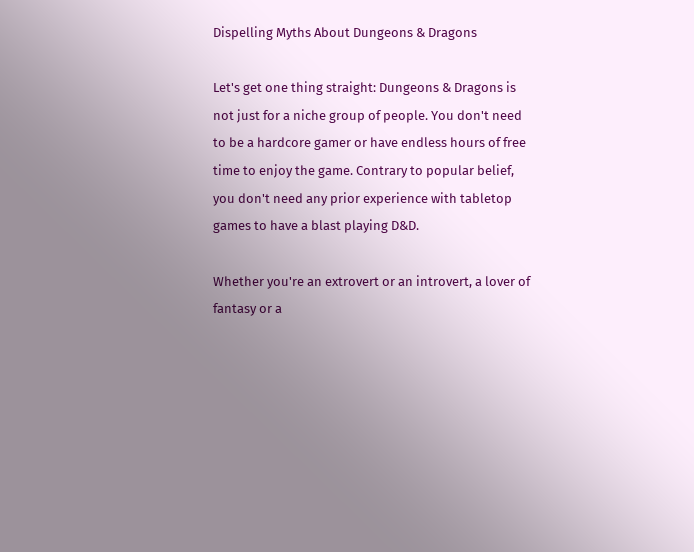Dispelling Myths About Dungeons & Dragons

Let's get one thing straight: Dungeons & Dragons is not just for a niche group of people. You don't need to be a hardcore gamer or have endless hours of free time to enjoy the game. Contrary to popular belief, you don't need any prior experience with tabletop games to have a blast playing D&D.

Whether you're an extrovert or an introvert, a lover of fantasy or a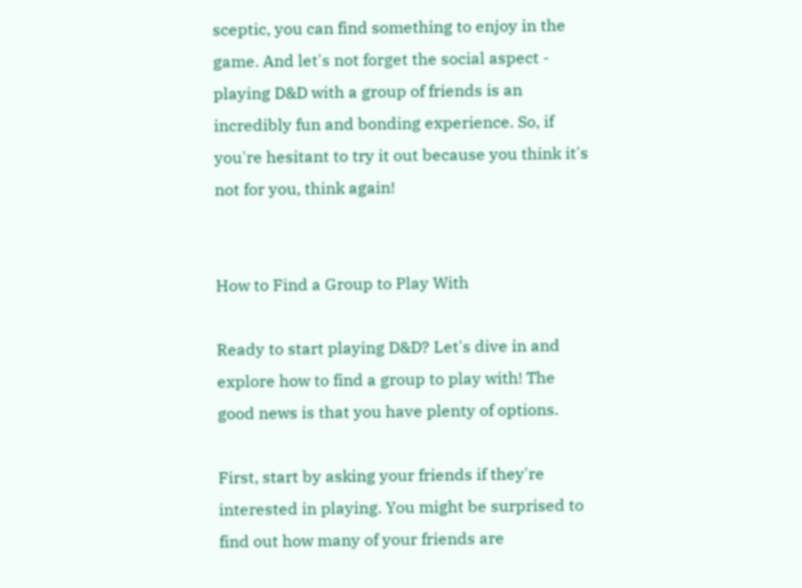sceptic, you can find something to enjoy in the game. And let's not forget the social aspect - playing D&D with a group of friends is an incredibly fun and bonding experience. So, if you're hesitant to try it out because you think it's not for you, think again!


How to Find a Group to Play With

Ready to start playing D&D? Let's dive in and explore how to find a group to play with! The good news is that you have plenty of options.

First, start by asking your friends if they're interested in playing. You might be surprised to find out how many of your friends are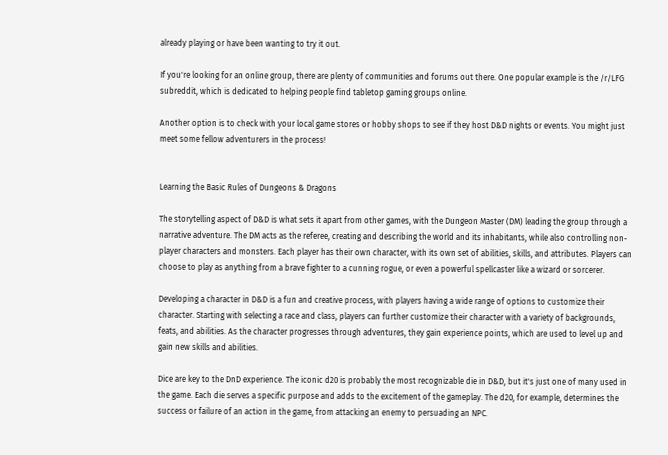already playing or have been wanting to try it out.

If you're looking for an online group, there are plenty of communities and forums out there. One popular example is the /r/LFG subreddit, which is dedicated to helping people find tabletop gaming groups online.

Another option is to check with your local game stores or hobby shops to see if they host D&D nights or events. You might just meet some fellow adventurers in the process!


Learning the Basic Rules of Dungeons & Dragons

The storytelling aspect of D&D is what sets it apart from other games, with the Dungeon Master (DM) leading the group through a narrative adventure. The DM acts as the referee, creating and describing the world and its inhabitants, while also controlling non-player characters and monsters. Each player has their own character, with its own set of abilities, skills, and attributes. Players can choose to play as anything from a brave fighter to a cunning rogue, or even a powerful spellcaster like a wizard or sorcerer.

Developing a character in D&D is a fun and creative process, with players having a wide range of options to customize their character. Starting with selecting a race and class, players can further customize their character with a variety of backgrounds, feats, and abilities. As the character progresses through adventures, they gain experience points, which are used to level up and gain new skills and abilities.

Dice are key to the DnD experience. The iconic d20 is probably the most recognizable die in D&D, but it's just one of many used in the game. Each die serves a specific purpose and adds to the excitement of the gameplay. The d20, for example, determines the success or failure of an action in the game, from attacking an enemy to persuading an NPC.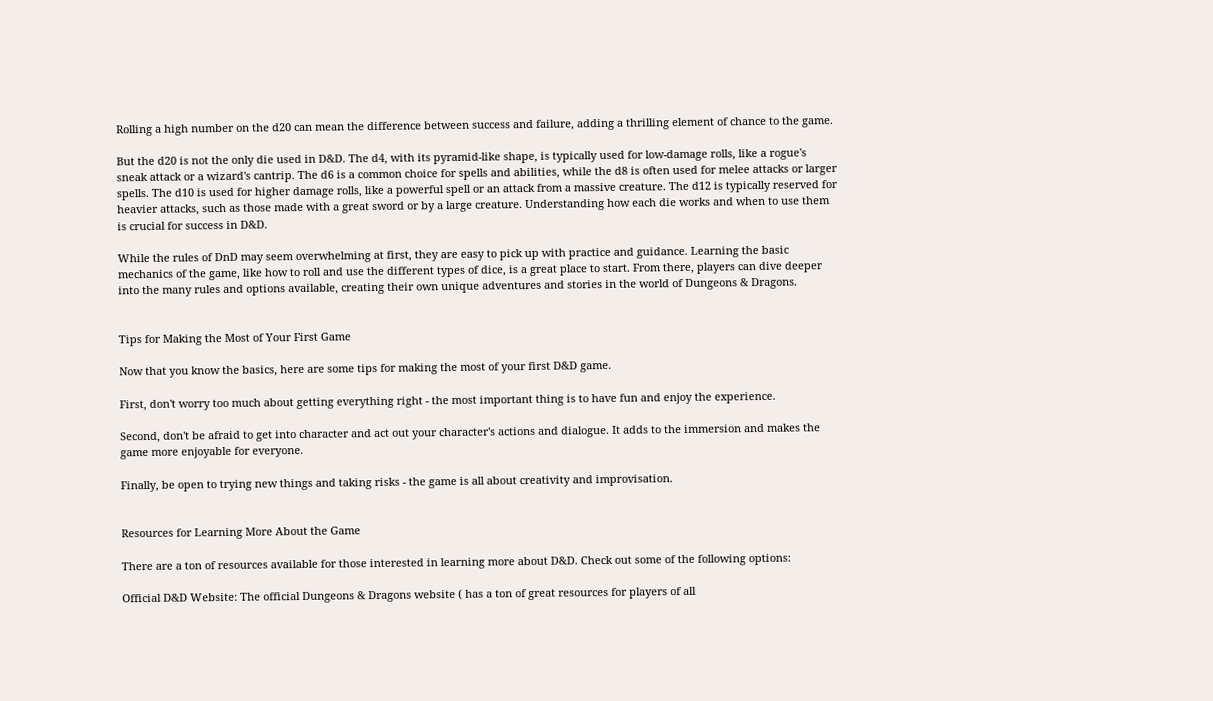Rolling a high number on the d20 can mean the difference between success and failure, adding a thrilling element of chance to the game.

But the d20 is not the only die used in D&D. The d4, with its pyramid-like shape, is typically used for low-damage rolls, like a rogue's sneak attack or a wizard's cantrip. The d6 is a common choice for spells and abilities, while the d8 is often used for melee attacks or larger spells. The d10 is used for higher damage rolls, like a powerful spell or an attack from a massive creature. The d12 is typically reserved for heavier attacks, such as those made with a great sword or by a large creature. Understanding how each die works and when to use them is crucial for success in D&D.

While the rules of DnD may seem overwhelming at first, they are easy to pick up with practice and guidance. Learning the basic mechanics of the game, like how to roll and use the different types of dice, is a great place to start. From there, players can dive deeper into the many rules and options available, creating their own unique adventures and stories in the world of Dungeons & Dragons.


Tips for Making the Most of Your First Game

Now that you know the basics, here are some tips for making the most of your first D&D game.

First, don't worry too much about getting everything right - the most important thing is to have fun and enjoy the experience.

Second, don't be afraid to get into character and act out your character's actions and dialogue. It adds to the immersion and makes the game more enjoyable for everyone.

Finally, be open to trying new things and taking risks - the game is all about creativity and improvisation.


Resources for Learning More About the Game

There are a ton of resources available for those interested in learning more about D&D. Check out some of the following options:

Official D&D Website: The official Dungeons & Dragons website ( has a ton of great resources for players of all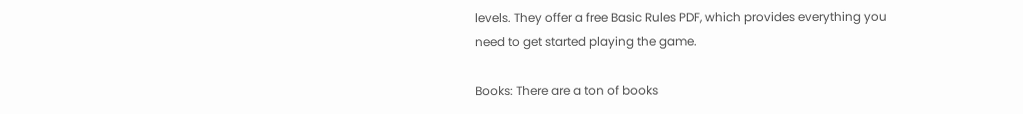levels. They offer a free Basic Rules PDF, which provides everything you need to get started playing the game.

Books: There are a ton of books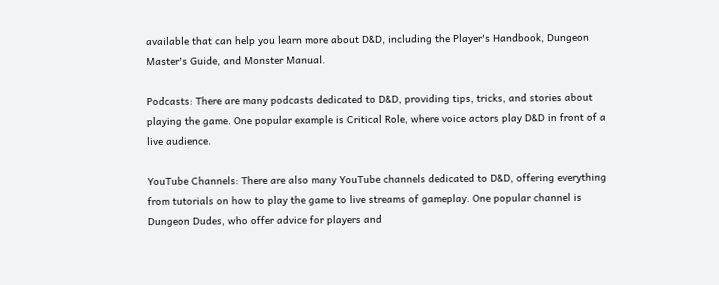available that can help you learn more about D&D, including the Player's Handbook, Dungeon Master's Guide, and Monster Manual.

Podcasts: There are many podcasts dedicated to D&D, providing tips, tricks, and stories about playing the game. One popular example is Critical Role, where voice actors play D&D in front of a live audience.

YouTube Channels: There are also many YouTube channels dedicated to D&D, offering everything from tutorials on how to play the game to live streams of gameplay. One popular channel is Dungeon Dudes, who offer advice for players and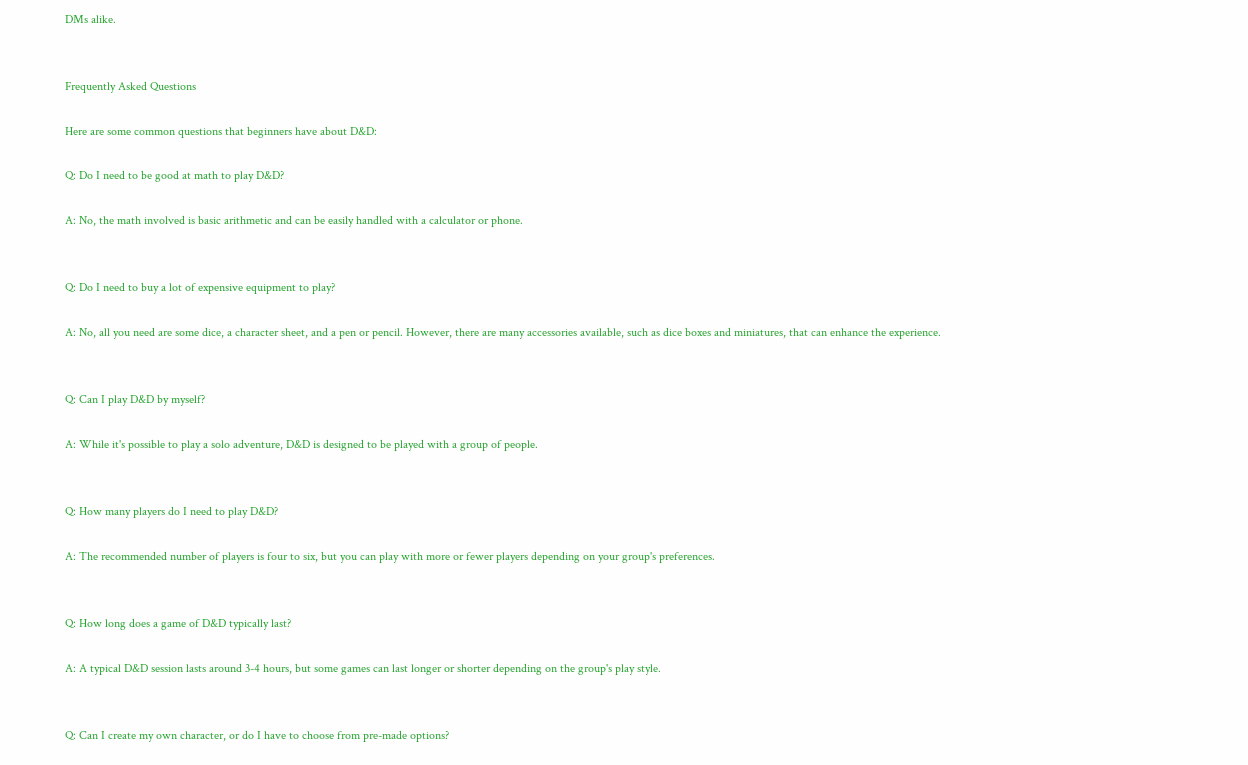DMs alike.


Frequently Asked Questions

Here are some common questions that beginners have about D&D:

Q: Do I need to be good at math to play D&D?

A: No, the math involved is basic arithmetic and can be easily handled with a calculator or phone.


Q: Do I need to buy a lot of expensive equipment to play?

A: No, all you need are some dice, a character sheet, and a pen or pencil. However, there are many accessories available, such as dice boxes and miniatures, that can enhance the experience.


Q: Can I play D&D by myself?

A: While it's possible to play a solo adventure, D&D is designed to be played with a group of people.


Q: How many players do I need to play D&D?

A: The recommended number of players is four to six, but you can play with more or fewer players depending on your group's preferences.


Q: How long does a game of D&D typically last?

A: A typical D&D session lasts around 3-4 hours, but some games can last longer or shorter depending on the group's play style.


Q: Can I create my own character, or do I have to choose from pre-made options?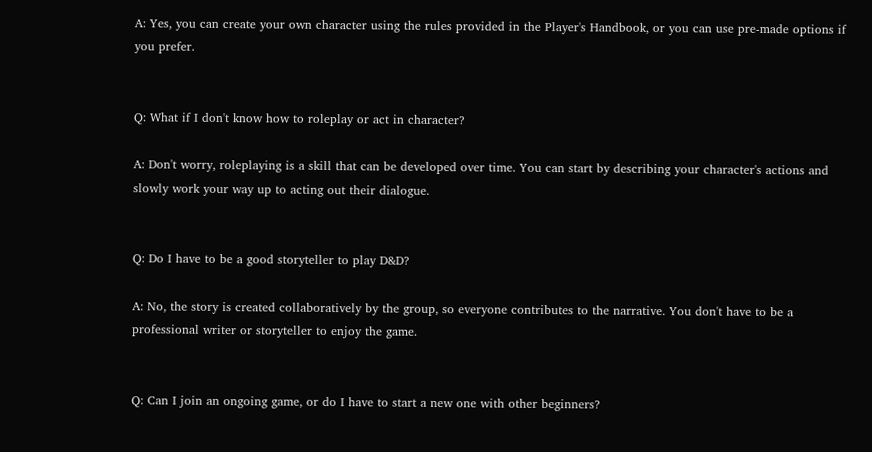A: Yes, you can create your own character using the rules provided in the Player's Handbook, or you can use pre-made options if you prefer.


Q: What if I don't know how to roleplay or act in character?

A: Don't worry, roleplaying is a skill that can be developed over time. You can start by describing your character's actions and slowly work your way up to acting out their dialogue.


Q: Do I have to be a good storyteller to play D&D?

A: No, the story is created collaboratively by the group, so everyone contributes to the narrative. You don't have to be a professional writer or storyteller to enjoy the game.


Q: Can I join an ongoing game, or do I have to start a new one with other beginners?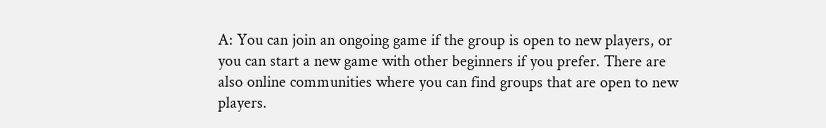A: You can join an ongoing game if the group is open to new players, or you can start a new game with other beginners if you prefer. There are also online communities where you can find groups that are open to new players.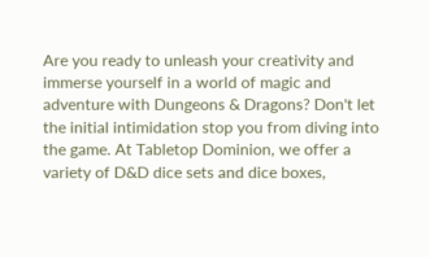Are you ready to unleash your creativity and immerse yourself in a world of magic and adventure with Dungeons & Dragons? Don't let the initial intimidation stop you from diving into the game. At Tabletop Dominion, we offer a variety of D&D dice sets and dice boxes,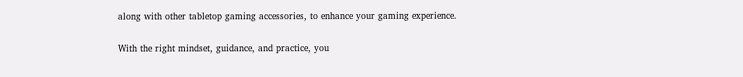along with other tabletop gaming accessories, to enhance your gaming experience.

With the right mindset, guidance, and practice, you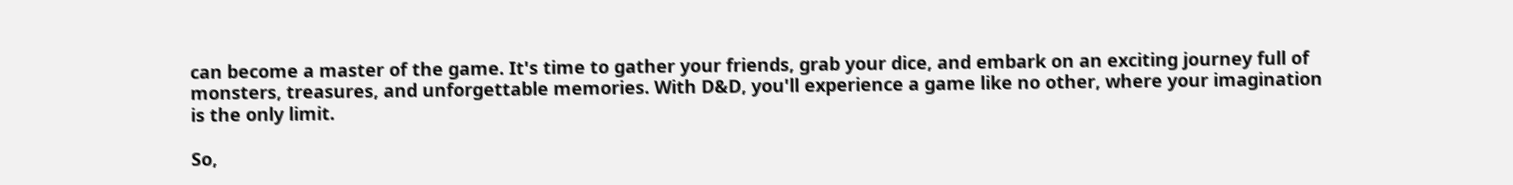can become a master of the game. It's time to gather your friends, grab your dice, and embark on an exciting journey full of monsters, treasures, and unforgettable memories. With D&D, you'll experience a game like no other, where your imagination is the only limit.

So,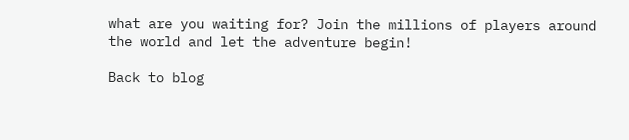what are you waiting for? Join the millions of players around the world and let the adventure begin!

Back to blog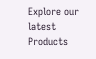Explore our latest Products